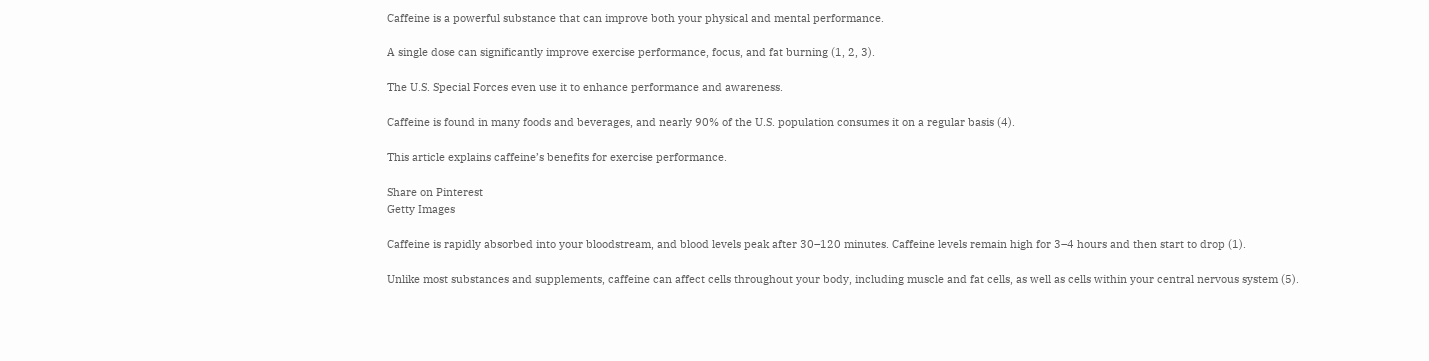Caffeine is a powerful substance that can improve both your physical and mental performance.

A single dose can significantly improve exercise performance, focus, and fat burning (1, 2, 3).

The U.S. Special Forces even use it to enhance performance and awareness.

Caffeine is found in many foods and beverages, and nearly 90% of the U.S. population consumes it on a regular basis (4).

This article explains caffeine’s benefits for exercise performance.

Share on Pinterest
Getty Images

Caffeine is rapidly absorbed into your bloodstream, and blood levels peak after 30–120 minutes. Caffeine levels remain high for 3–4 hours and then start to drop (1).

Unlike most substances and supplements, caffeine can affect cells throughout your body, including muscle and fat cells, as well as cells within your central nervous system (5).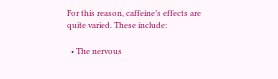For this reason, caffeine’s effects are quite varied. These include:

  • The nervous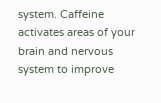system. Caffeine activates areas of your brain and nervous system to improve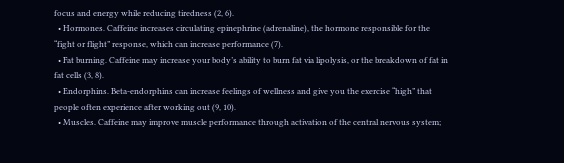focus and energy while reducing tiredness (2, 6).
  • Hormones. Caffeine increases circulating epinephrine (adrenaline), the hormone responsible for the “fight or flight” response, which can increase performance (7).
  • Fat burning. Caffeine may increase your body’s ability to burn fat via lipolysis, or the breakdown of fat in fat cells (3, 8).
  • Endorphins. Beta-endorphins can increase feelings of wellness and give you the exercise “high” that people often experience after working out (9, 10).
  • Muscles. Caffeine may improve muscle performance through activation of the central nervous system;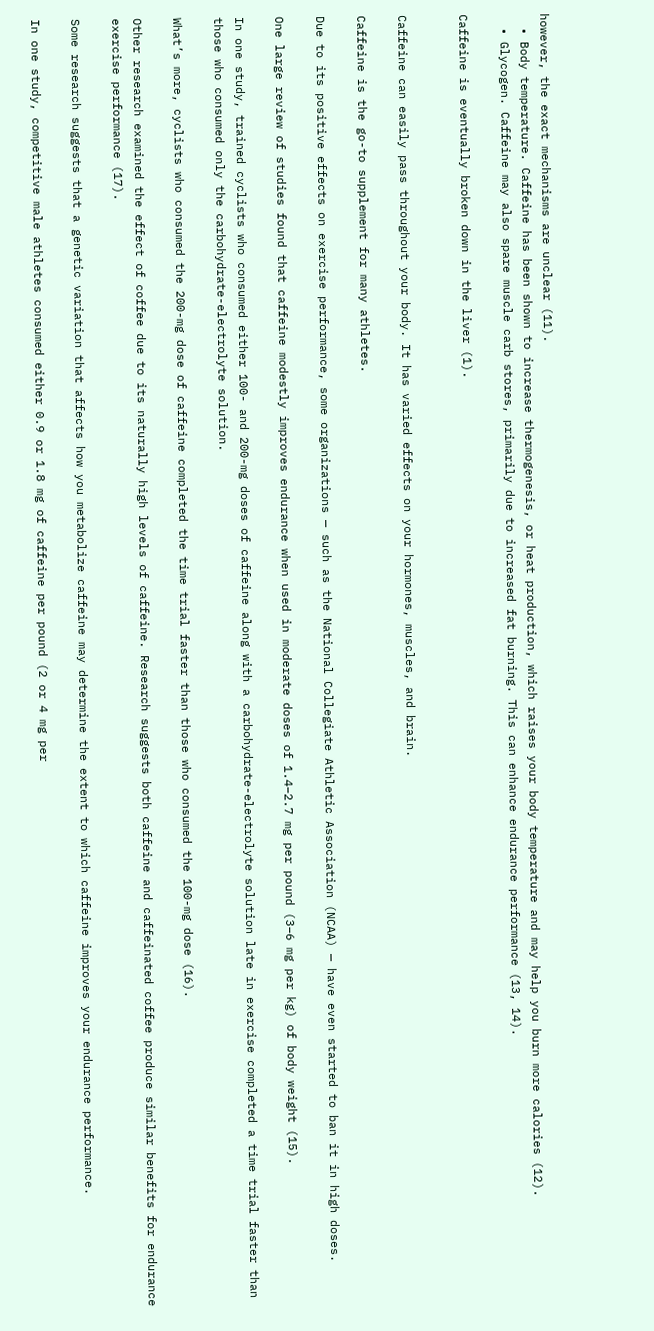however, the exact mechanisms are unclear (11).
  • Body temperature. Caffeine has been shown to increase thermogenesis, or heat production, which raises your body temperature and may help you burn more calories (12).
  • Glycogen. Caffeine may also spare muscle carb stores, primarily due to increased fat burning. This can enhance endurance performance (13, 14).

Caffeine is eventually broken down in the liver (1).


Caffeine can easily pass throughout your body. It has varied effects on your hormones, muscles, and brain.

Caffeine is the go-to supplement for many athletes.

Due to its positive effects on exercise performance, some organizations — such as the National Collegiate Athletic Association (NCAA) — have even started to ban it in high doses.

One large review of studies found that caffeine modestly improves endurance when used in moderate doses of 1.4–2.7 mg per pound (3–6 mg per kg) of body weight (15).

In one study, trained cyclists who consumed either 100- and 200-mg doses of caffeine along with a carbohydrate-electrolyte solution late in exercise completed a time trial faster than those who consumed only the carbohydrate-electrolyte solution.

What’s more, cyclists who consumed the 200-mg dose of caffeine completed the time trial faster than those who consumed the 100-mg dose (16).

Other research examined the effect of coffee due to its naturally high levels of caffeine. Research suggests both caffeine and caffeinated coffee produce similar benefits for endurance exercise performance (17).

Some research suggests that a genetic variation that affects how you metabolize caffeine may determine the extent to which caffeine improves your endurance performance.

In one study, competitive male athletes consumed either 0.9 or 1.8 mg of caffeine per pound (2 or 4 mg per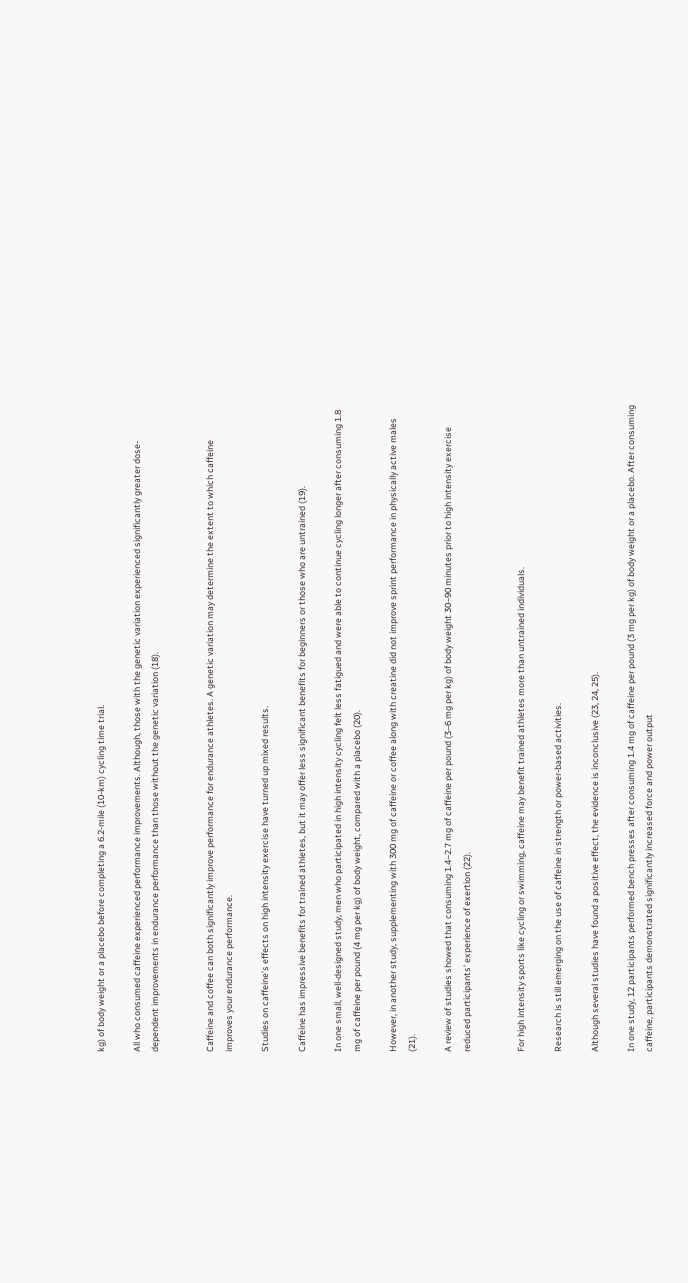kg) of body weight or a placebo before completing a 6.2-mile (10-km) cycling time trial.

All who consumed caffeine experienced performance improvements. Although, those with the genetic variation experienced significantly greater dose-dependent improvements in endurance performance than those without the genetic variation (18).


Caffeine and coffee can both significantly improve performance for endurance athletes. A genetic variation may determine the extent to which caffeine improves your endurance performance.

Studies on caffeine’s effects on high intensity exercise have turned up mixed results.

Caffeine has impressive benefits for trained athletes, but it may offer less significant benefits for beginners or those who are untrained (19).

In one small, well-designed study, men who participated in high intensity cycling felt less fatigued and were able to continue cycling longer after consuming 1.8 mg of caffeine per pound (4 mg per kg) of body weight, compared with a placebo (20).

However, in another study, supplementing with 300 mg of caffeine or coffee along with creatine did not improve sprint performance in physically active males (21).

A review of studies showed that consuming 1.4–2.7 mg of caffeine per pound (3–6 mg per kg) of body weight 30–90 minutes prior to high intensity exercise reduced participants’ experience of exertion (22).


For high intensity sports like cycling or swimming, caffeine may benefit trained athletes more than untrained individuals.

Research is still emerging on the use of caffeine in strength or power-based activities.

Although several studies have found a positive effect, the evidence is inconclusive (23, 24, 25).

In one study, 12 participants performed bench presses after consuming 1.4 mg of caffeine per pound (3 mg per kg) of body weight or a placebo. After consuming caffeine, participants demonstrated significantly increased force and power output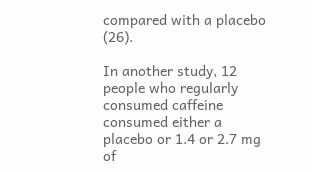compared with a placebo (26).

In another study, 12 people who regularly consumed caffeine consumed either a placebo or 1.4 or 2.7 mg of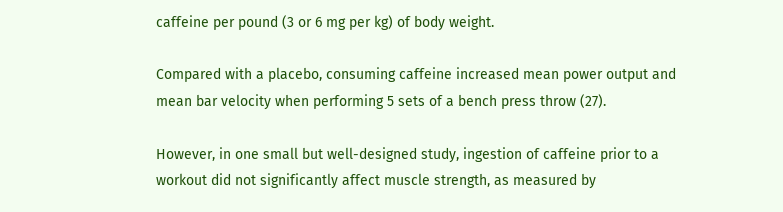caffeine per pound (3 or 6 mg per kg) of body weight.

Compared with a placebo, consuming caffeine increased mean power output and mean bar velocity when performing 5 sets of a bench press throw (27).

However, in one small but well-designed study, ingestion of caffeine prior to a workout did not significantly affect muscle strength, as measured by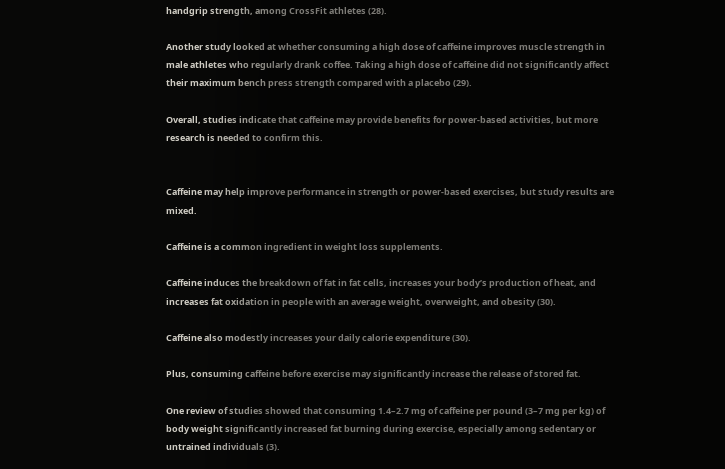handgrip strength, among CrossFit athletes (28).

Another study looked at whether consuming a high dose of caffeine improves muscle strength in male athletes who regularly drank coffee. Taking a high dose of caffeine did not significantly affect their maximum bench press strength compared with a placebo (29).

Overall, studies indicate that caffeine may provide benefits for power-based activities, but more research is needed to confirm this.


Caffeine may help improve performance in strength or power-based exercises, but study results are mixed.

Caffeine is a common ingredient in weight loss supplements.

Caffeine induces the breakdown of fat in fat cells, increases your body’s production of heat, and increases fat oxidation in people with an average weight, overweight, and obesity (30).

Caffeine also modestly increases your daily calorie expenditure (30).

Plus, consuming caffeine before exercise may significantly increase the release of stored fat.

One review of studies showed that consuming 1.4–2.7 mg of caffeine per pound (3–7 mg per kg) of body weight significantly increased fat burning during exercise, especially among sedentary or untrained individuals (3).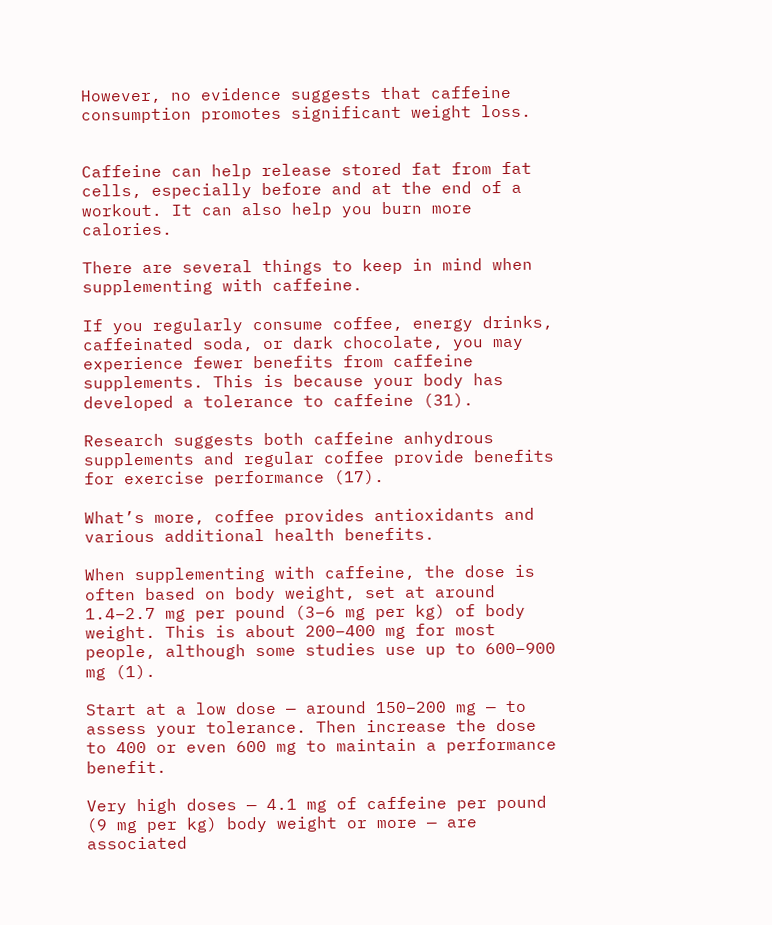However, no evidence suggests that caffeine consumption promotes significant weight loss.


Caffeine can help release stored fat from fat cells, especially before and at the end of a workout. It can also help you burn more calories.

There are several things to keep in mind when supplementing with caffeine.

If you regularly consume coffee, energy drinks, caffeinated soda, or dark chocolate, you may experience fewer benefits from caffeine supplements. This is because your body has developed a tolerance to caffeine (31).

Research suggests both caffeine anhydrous supplements and regular coffee provide benefits for exercise performance (17).

What’s more, coffee provides antioxidants and various additional health benefits.

When supplementing with caffeine, the dose is often based on body weight, set at around 1.4–2.7 mg per pound (3–6 mg per kg) of body weight. This is about 200–400 mg for most people, although some studies use up to 600–900 mg (1).

Start at a low dose — around 150–200 mg — to assess your tolerance. Then increase the dose to 400 or even 600 mg to maintain a performance benefit.

Very high doses — 4.1 mg of caffeine per pound (9 mg per kg) body weight or more — are associated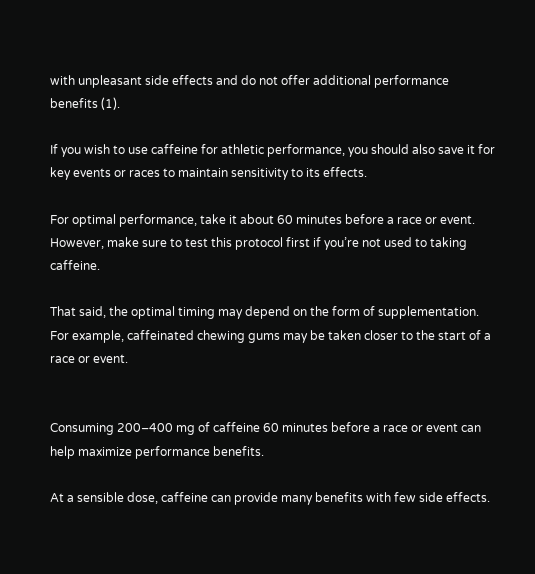with unpleasant side effects and do not offer additional performance benefits (1).

If you wish to use caffeine for athletic performance, you should also save it for key events or races to maintain sensitivity to its effects.

For optimal performance, take it about 60 minutes before a race or event. However, make sure to test this protocol first if you’re not used to taking caffeine.

That said, the optimal timing may depend on the form of supplementation. For example, caffeinated chewing gums may be taken closer to the start of a race or event.


Consuming 200–400 mg of caffeine 60 minutes before a race or event can help maximize performance benefits.

At a sensible dose, caffeine can provide many benefits with few side effects.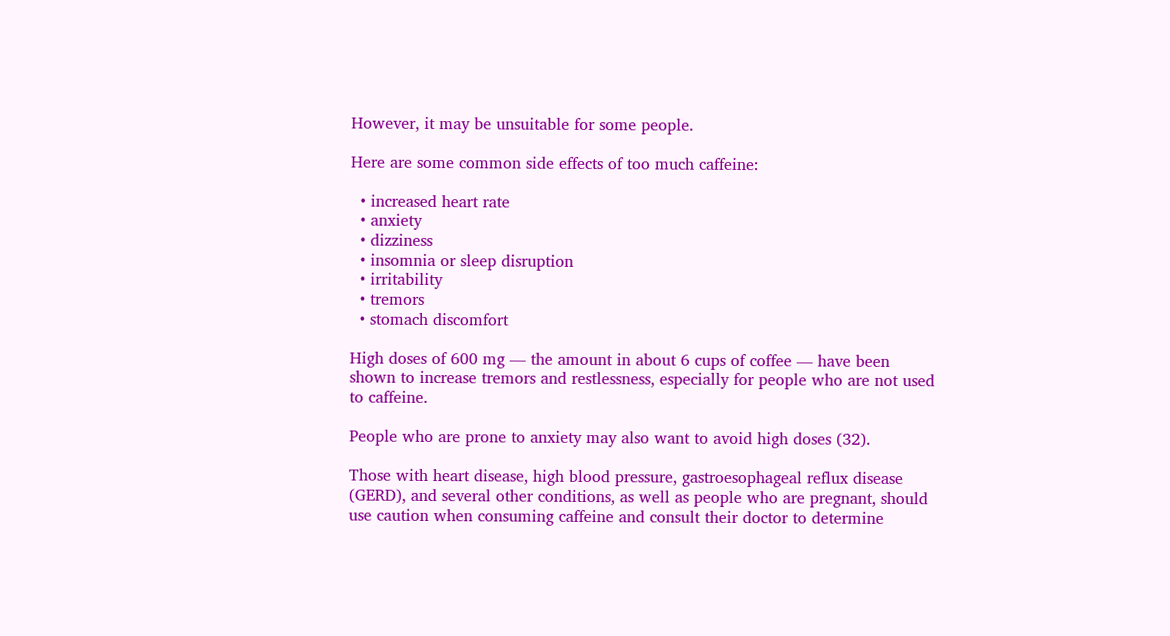However, it may be unsuitable for some people.

Here are some common side effects of too much caffeine:

  • increased heart rate
  • anxiety
  • dizziness
  • insomnia or sleep disruption
  • irritability
  • tremors
  • stomach discomfort

High doses of 600 mg — the amount in about 6 cups of coffee — have been shown to increase tremors and restlessness, especially for people who are not used to caffeine.

People who are prone to anxiety may also want to avoid high doses (32).

Those with heart disease, high blood pressure, gastroesophageal reflux disease (GERD), and several other conditions, as well as people who are pregnant, should use caution when consuming caffeine and consult their doctor to determine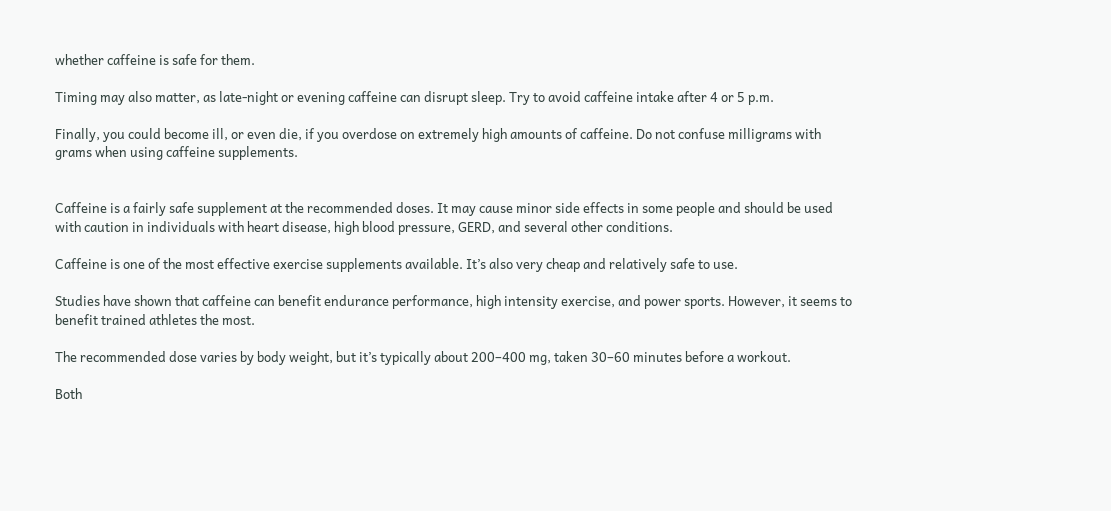whether caffeine is safe for them.

Timing may also matter, as late-night or evening caffeine can disrupt sleep. Try to avoid caffeine intake after 4 or 5 p.m.

Finally, you could become ill, or even die, if you overdose on extremely high amounts of caffeine. Do not confuse milligrams with grams when using caffeine supplements.


Caffeine is a fairly safe supplement at the recommended doses. It may cause minor side effects in some people and should be used with caution in individuals with heart disease, high blood pressure, GERD, and several other conditions.

Caffeine is one of the most effective exercise supplements available. It’s also very cheap and relatively safe to use.

Studies have shown that caffeine can benefit endurance performance, high intensity exercise, and power sports. However, it seems to benefit trained athletes the most.

The recommended dose varies by body weight, but it’s typically about 200–400 mg, taken 30–60 minutes before a workout.

Both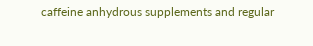caffeine anhydrous supplements and regular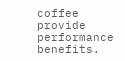coffee provide performance benefits.